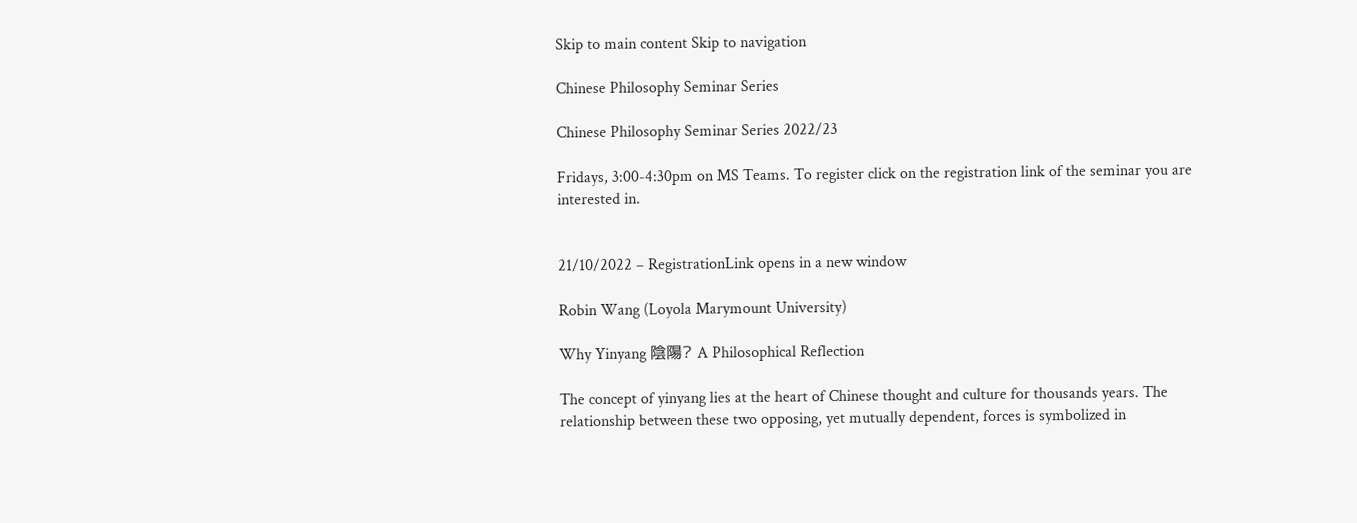Skip to main content Skip to navigation

Chinese Philosophy Seminar Series

Chinese Philosophy Seminar Series 2022/23

Fridays, 3:00-4:30pm on MS Teams. To register click on the registration link of the seminar you are interested in.


21/10/2022 – RegistrationLink opens in a new window

Robin Wang (Loyola Marymount University)

Why Yinyang 陰陽? A Philosophical Reflection

The concept of yinyang lies at the heart of Chinese thought and culture for thousands years. The relationship between these two opposing, yet mutually dependent, forces is symbolized in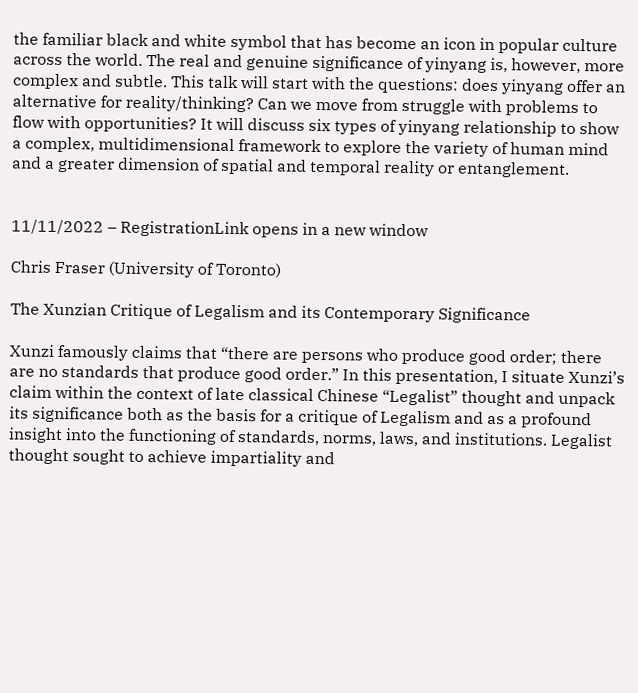the familiar black and white symbol that has become an icon in popular culture across the world. The real and genuine significance of yinyang is, however, more complex and subtle. This talk will start with the questions: does yinyang offer an alternative for reality/thinking? Can we move from struggle with problems to flow with opportunities? It will discuss six types of yinyang relationship to show a complex, multidimensional framework to explore the variety of human mind and a greater dimension of spatial and temporal reality or entanglement.


11/11/2022 – RegistrationLink opens in a new window

Chris Fraser (University of Toronto)

The Xunzian Critique of Legalism and its Contemporary Significance

Xunzi famously claims that “there are persons who produce good order; there are no standards that produce good order.” In this presentation, I situate Xunzi’s claim within the context of late classical Chinese “Legalist” thought and unpack its significance both as the basis for a critique of Legalism and as a profound insight into the functioning of standards, norms, laws, and institutions. Legalist thought sought to achieve impartiality and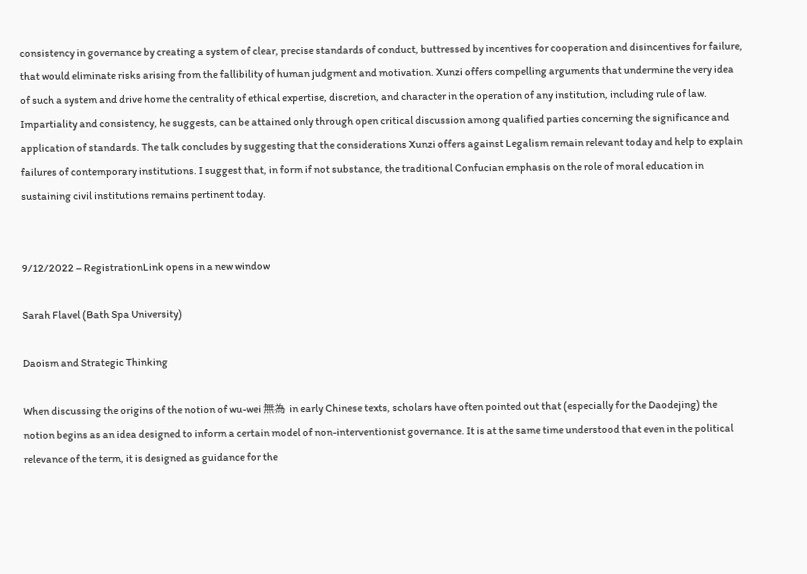consistency in governance by creating a system of clear, precise standards of conduct, buttressed by incentives for cooperation and disincentives for failure, that would eliminate risks arising from the fallibility of human judgment and motivation. Xunzi offers compelling arguments that undermine the very idea of such a system and drive home the centrality of ethical expertise, discretion, and character in the operation of any institution, including rule of law. Impartiality and consistency, he suggests, can be attained only through open critical discussion among qualified parties concerning the significance and application of standards. The talk concludes by suggesting that the considerations Xunzi offers against Legalism remain relevant today and help to explain failures of contemporary institutions. I suggest that, in form if not substance, the traditional Confucian emphasis on the role of moral education in sustaining civil institutions remains pertinent today.


9/12/2022 – RegistrationLink opens in a new window

Sarah Flavel (Bath Spa University)

Daoism and Strategic Thinking

When discussing the origins of the notion of wu-wei 無為 in early Chinese texts, scholars have often pointed out that (especially for the Daodejing) the notion begins as an idea designed to inform a certain model of non-interventionist governance. It is at the same time understood that even in the political relevance of the term, it is designed as guidance for the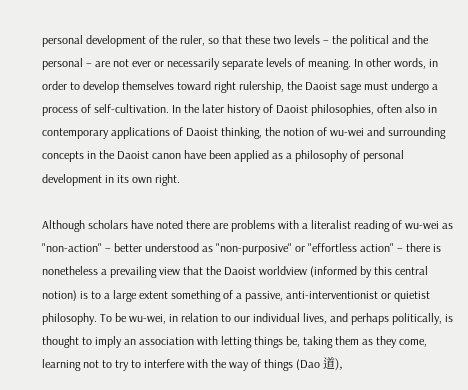personal development of the ruler, so that these two levels – the political and the personal – are not ever or necessarily separate levels of meaning. In other words, in order to develop themselves toward right rulership, the Daoist sage must undergo a process of self-cultivation. In the later history of Daoist philosophies, often also in contemporary applications of Daoist thinking, the notion of wu-wei and surrounding concepts in the Daoist canon have been applied as a philosophy of personal development in its own right.

Although scholars have noted there are problems with a literalist reading of wu-wei as "non-action" – better understood as "non-purposive" or "effortless action" – there is nonetheless a prevailing view that the Daoist worldview (informed by this central notion) is to a large extent something of a passive, anti-interventionist or quietist philosophy. To be wu-wei, in relation to our individual lives, and perhaps politically, is thought to imply an association with letting things be, taking them as they come, learning not to try to interfere with the way of things (Dao 道),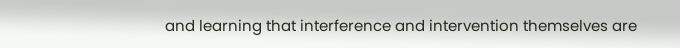and learning that interference and intervention themselves are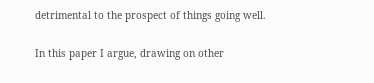detrimental to the prospect of things going well.

In this paper I argue, drawing on other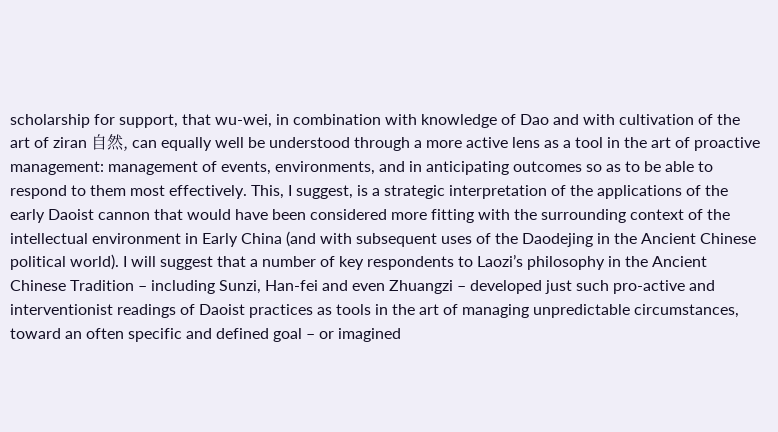scholarship for support, that wu-wei, in combination with knowledge of Dao and with cultivation of the art of ziran 自然, can equally well be understood through a more active lens as a tool in the art of proactive management: management of events, environments, and in anticipating outcomes so as to be able to respond to them most effectively. This, I suggest, is a strategic interpretation of the applications of the early Daoist cannon that would have been considered more fitting with the surrounding context of the intellectual environment in Early China (and with subsequent uses of the Daodejing in the Ancient Chinese political world). I will suggest that a number of key respondents to Laozi’s philosophy in the Ancient Chinese Tradition – including Sunzi, Han-fei and even Zhuangzi – developed just such pro-active and interventionist readings of Daoist practices as tools in the art of managing unpredictable circumstances, toward an often specific and defined goal – or imagined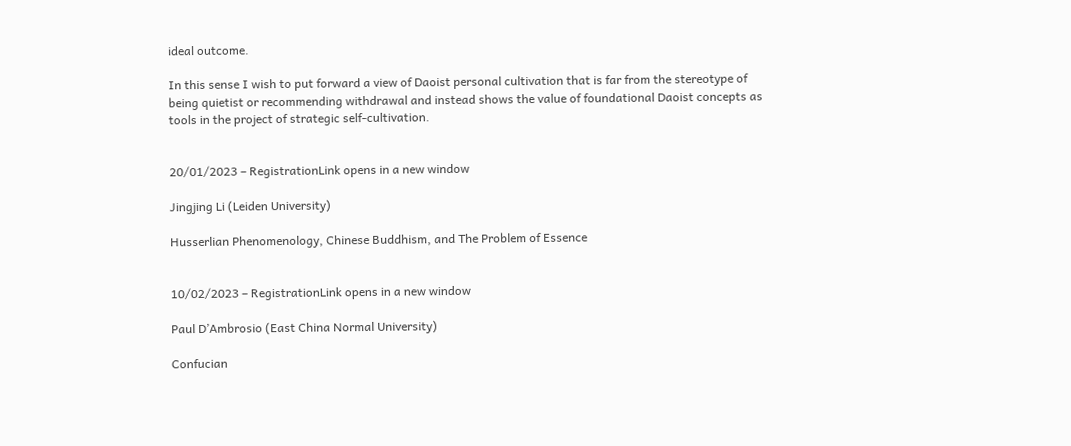ideal outcome.

In this sense I wish to put forward a view of Daoist personal cultivation that is far from the stereotype of being quietist or recommending withdrawal and instead shows the value of foundational Daoist concepts as tools in the project of strategic self-cultivation.


20/01/2023 – RegistrationLink opens in a new window

Jingjing Li (Leiden University)

Husserlian Phenomenology, Chinese Buddhism, and The Problem of Essence


10/02/2023 – RegistrationLink opens in a new window

Paul D’Ambrosio (East China Normal University)

Confucian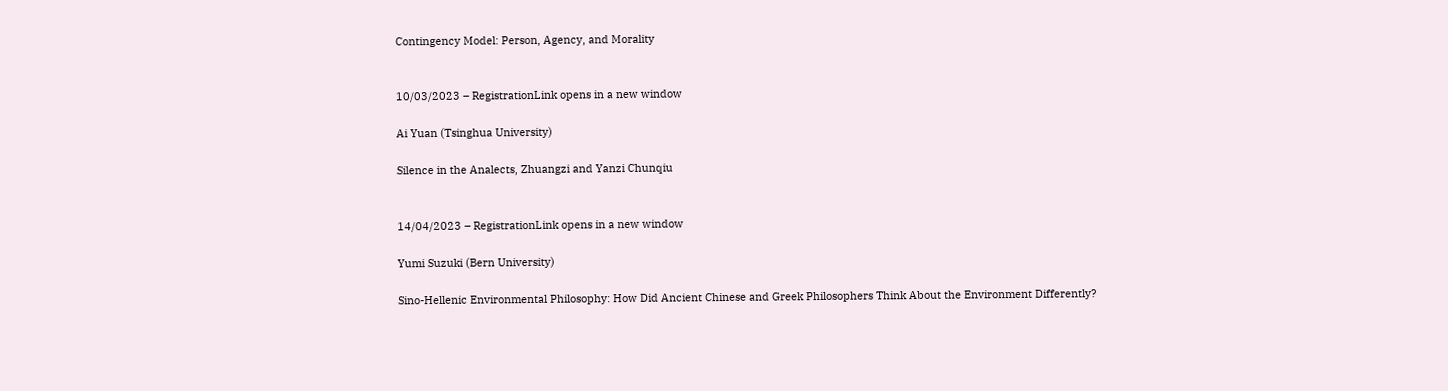Contingency Model: Person, Agency, and Morality


10/03/2023 – RegistrationLink opens in a new window

Ai Yuan (Tsinghua University)

Silence in the Analects, Zhuangzi and Yanzi Chunqiu


14/04/2023 – RegistrationLink opens in a new window

Yumi Suzuki (Bern University)

Sino-Hellenic Environmental Philosophy: How Did Ancient Chinese and Greek Philosophers Think About the Environment Differently?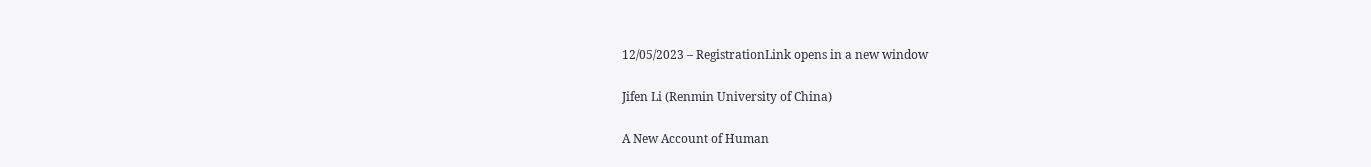12/05/2023 – RegistrationLink opens in a new window

Jifen Li (Renmin University of China)

A New Account of Human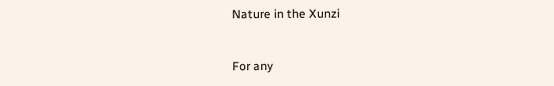Nature in the Xunzi


For any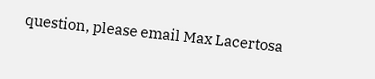question, please email Max Lacertosa